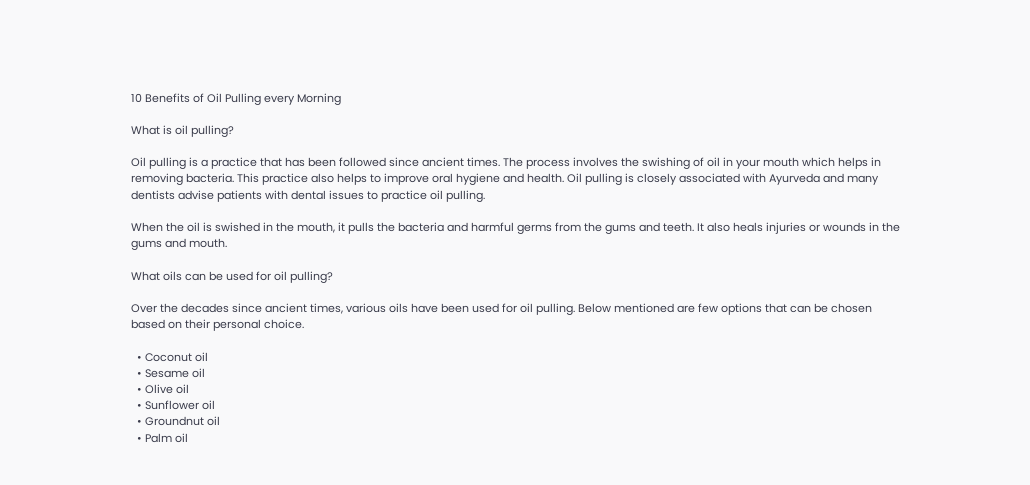10 Benefits of Oil Pulling every Morning

What is oil pulling?

Oil pulling is a practice that has been followed since ancient times. The process involves the swishing of oil in your mouth which helps in removing bacteria. This practice also helps to improve oral hygiene and health. Oil pulling is closely associated with Ayurveda and many dentists advise patients with dental issues to practice oil pulling.

When the oil is swished in the mouth, it pulls the bacteria and harmful germs from the gums and teeth. It also heals injuries or wounds in the gums and mouth.

What oils can be used for oil pulling?

Over the decades since ancient times, various oils have been used for oil pulling. Below mentioned are few options that can be chosen based on their personal choice.

  • Coconut oil
  • Sesame oil
  • Olive oil
  • Sunflower oil
  • Groundnut oil
  • Palm oil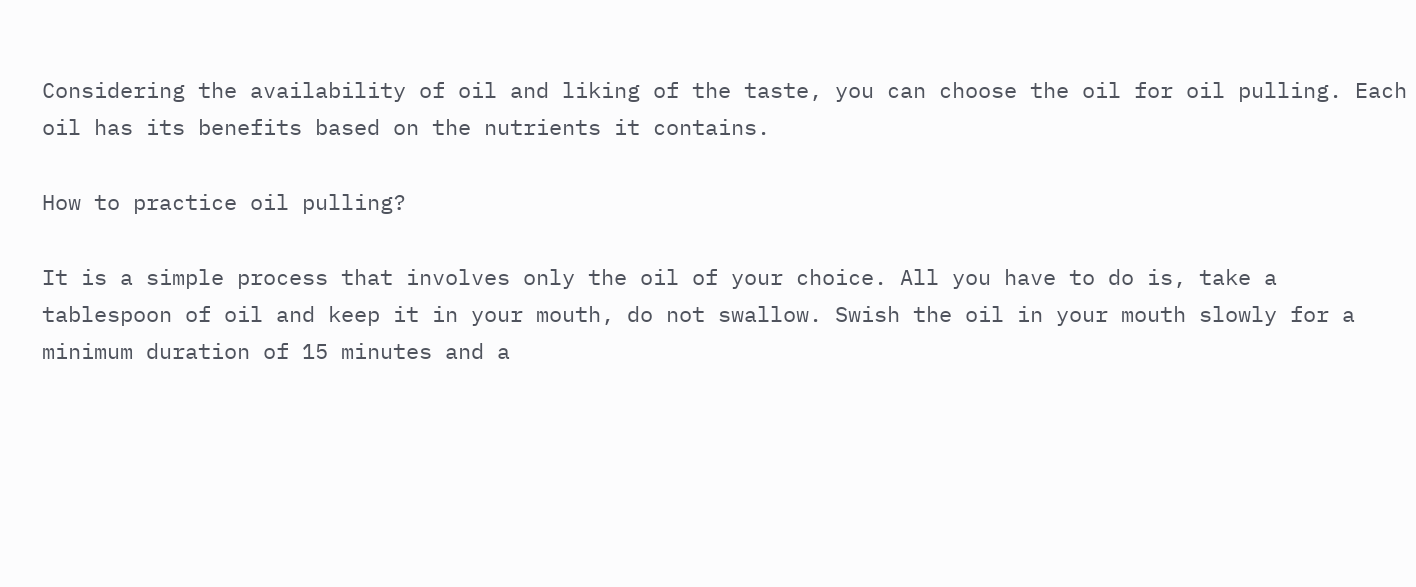Considering the availability of oil and liking of the taste, you can choose the oil for oil pulling. Each oil has its benefits based on the nutrients it contains.

How to practice oil pulling?

It is a simple process that involves only the oil of your choice. All you have to do is, take a tablespoon of oil and keep it in your mouth, do not swallow. Swish the oil in your mouth slowly for a minimum duration of 15 minutes and a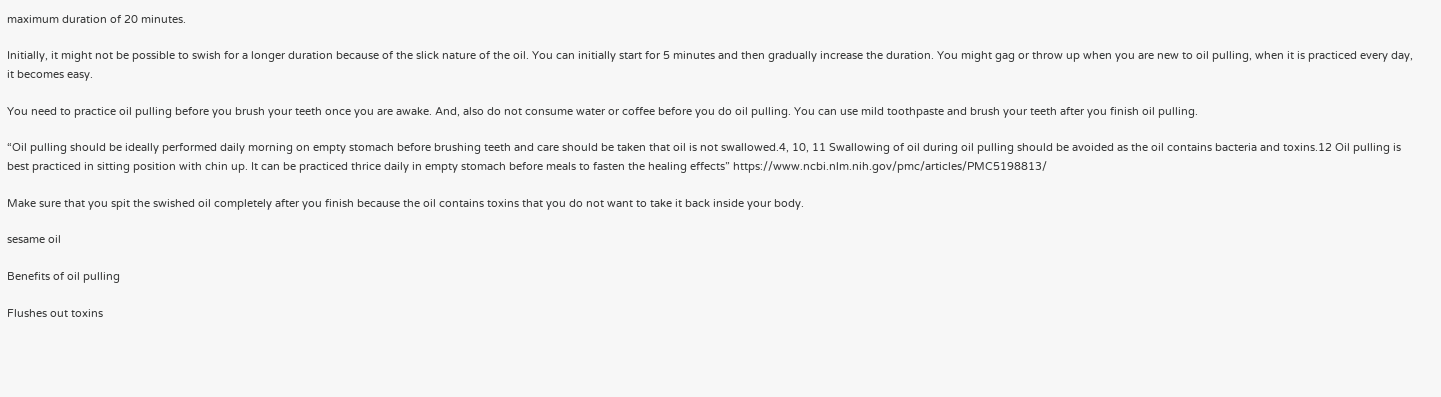maximum duration of 20 minutes.

Initially, it might not be possible to swish for a longer duration because of the slick nature of the oil. You can initially start for 5 minutes and then gradually increase the duration. You might gag or throw up when you are new to oil pulling, when it is practiced every day, it becomes easy.

You need to practice oil pulling before you brush your teeth once you are awake. And, also do not consume water or coffee before you do oil pulling. You can use mild toothpaste and brush your teeth after you finish oil pulling.

“Oil pulling should be ideally performed daily morning on empty stomach before brushing teeth and care should be taken that oil is not swallowed.4, 10, 11 Swallowing of oil during oil pulling should be avoided as the oil contains bacteria and toxins.12 Oil pulling is best practiced in sitting position with chin up. It can be practiced thrice daily in empty stomach before meals to fasten the healing effects” https://www.ncbi.nlm.nih.gov/pmc/articles/PMC5198813/

Make sure that you spit the swished oil completely after you finish because the oil contains toxins that you do not want to take it back inside your body.

sesame oil

Benefits of oil pulling

Flushes out toxins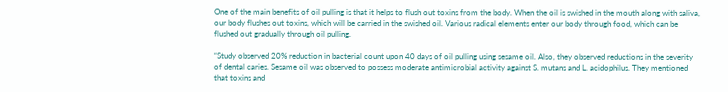One of the main benefits of oil pulling is that it helps to flush out toxins from the body. When the oil is swished in the mouth along with saliva, our body flushes out toxins, which will be carried in the swished oil. Various radical elements enter our body through food, which can be flushed out gradually through oil pulling.

“Study observed 20% reduction in bacterial count upon 40 days of oil pulling using sesame oil. Also, they observed reductions in the severity of dental caries. Sesame oil was observed to possess moderate antimicrobial activity against S. mutans and L. acidophilus. They mentioned that toxins and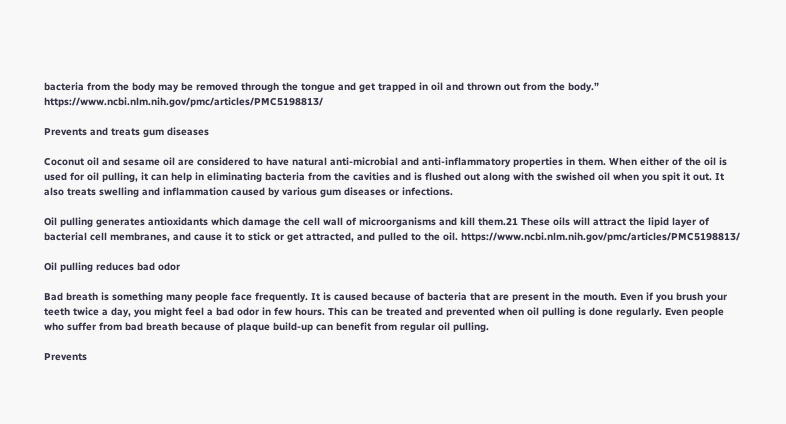bacteria from the body may be removed through the tongue and get trapped in oil and thrown out from the body.” https://www.ncbi.nlm.nih.gov/pmc/articles/PMC5198813/

Prevents and treats gum diseases

Coconut oil and sesame oil are considered to have natural anti-microbial and anti-inflammatory properties in them. When either of the oil is used for oil pulling, it can help in eliminating bacteria from the cavities and is flushed out along with the swished oil when you spit it out. It also treats swelling and inflammation caused by various gum diseases or infections.

Oil pulling generates antioxidants which damage the cell wall of microorganisms and kill them.21 These oils will attract the lipid layer of bacterial cell membranes, and cause it to stick or get attracted, and pulled to the oil. https://www.ncbi.nlm.nih.gov/pmc/articles/PMC5198813/

Oil pulling reduces bad odor

Bad breath is something many people face frequently. It is caused because of bacteria that are present in the mouth. Even if you brush your teeth twice a day, you might feel a bad odor in few hours. This can be treated and prevented when oil pulling is done regularly. Even people who suffer from bad breath because of plaque build-up can benefit from regular oil pulling.

Prevents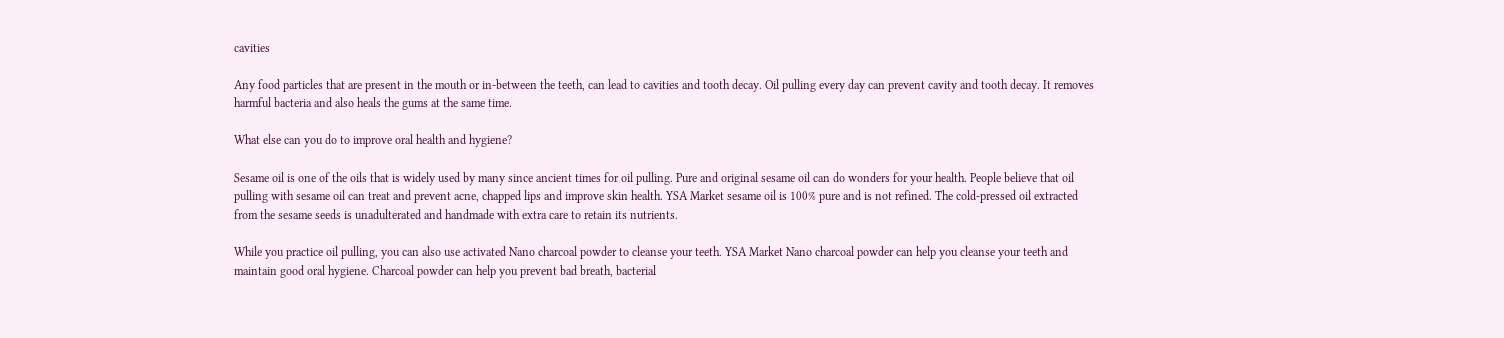cavities

Any food particles that are present in the mouth or in-between the teeth, can lead to cavities and tooth decay. Oil pulling every day can prevent cavity and tooth decay. It removes harmful bacteria and also heals the gums at the same time.

What else can you do to improve oral health and hygiene?

Sesame oil is one of the oils that is widely used by many since ancient times for oil pulling. Pure and original sesame oil can do wonders for your health. People believe that oil pulling with sesame oil can treat and prevent acne, chapped lips and improve skin health. YSA Market sesame oil is 100% pure and is not refined. The cold-pressed oil extracted from the sesame seeds is unadulterated and handmade with extra care to retain its nutrients.

While you practice oil pulling, you can also use activated Nano charcoal powder to cleanse your teeth. YSA Market Nano charcoal powder can help you cleanse your teeth and maintain good oral hygiene. Charcoal powder can help you prevent bad breath, bacterial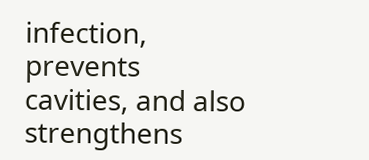infection, prevents cavities, and also strengthens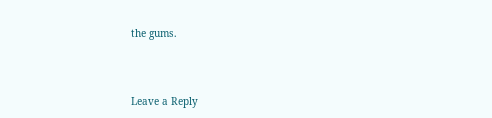the gums.



Leave a Reply